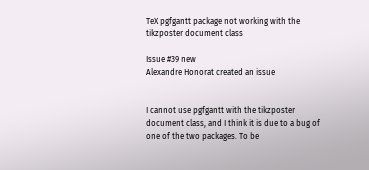TeX pgfgantt package not working with the tikzposter document class

Issue #39 new
Alexandre Honorat created an issue


I cannot use pgfgantt with the tikzposter document class, and I think it is due to a bug of one of the two packages. To be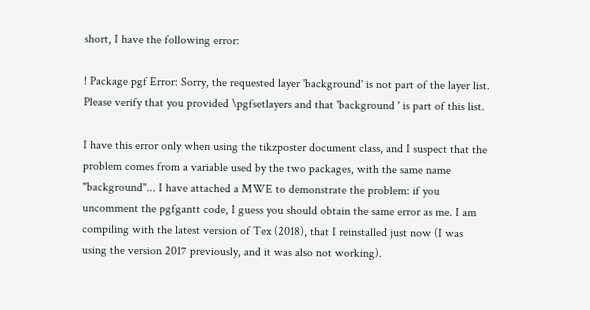short, I have the following error:

! Package pgf Error: Sorry, the requested layer 'background' is not part of the layer list. Please verify that you provided \pgfsetlayers and that 'background ' is part of this list.

I have this error only when using the tikzposter document class, and I suspect that the problem comes from a variable used by the two packages, with the same name "background"... I have attached a MWE to demonstrate the problem: if you uncomment the pgfgantt code, I guess you should obtain the same error as me. I am compiling with the latest version of Tex (2018), that I reinstalled just now (I was using the version 2017 previously, and it was also not working).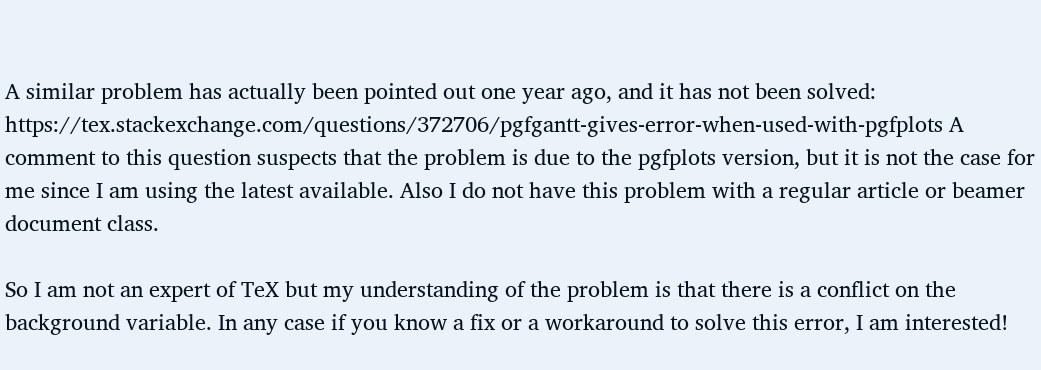A similar problem has actually been pointed out one year ago, and it has not been solved: https://tex.stackexchange.com/questions/372706/pgfgantt-gives-error-when-used-with-pgfplots A comment to this question suspects that the problem is due to the pgfplots version, but it is not the case for me since I am using the latest available. Also I do not have this problem with a regular article or beamer document class.

So I am not an expert of TeX but my understanding of the problem is that there is a conflict on the background variable. In any case if you know a fix or a workaround to solve this error, I am interested!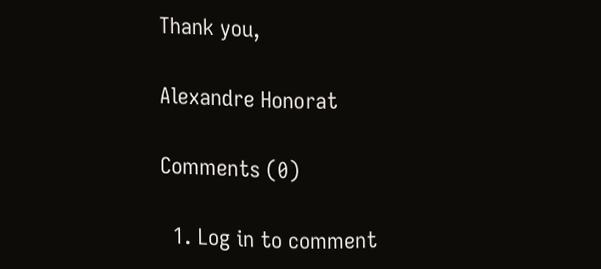Thank you,

Alexandre Honorat

Comments (0)

  1. Log in to comment